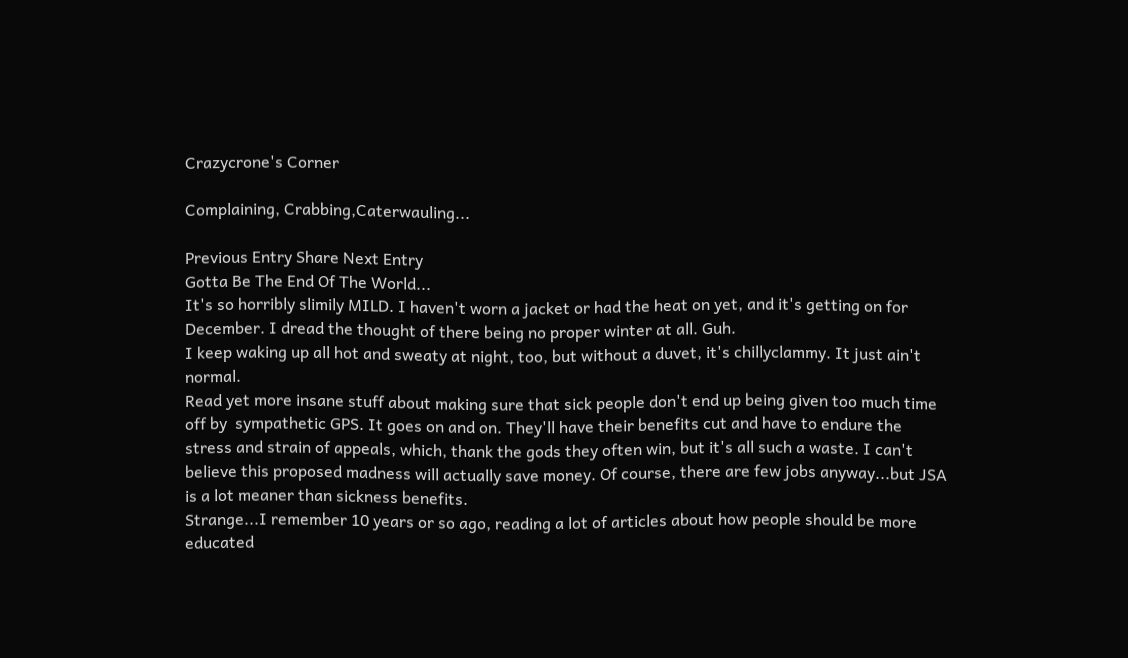Crazycrone's Corner

Complaining, Crabbing,Caterwauling...

Previous Entry Share Next Entry
Gotta Be The End Of The World...
It's so horribly slimily MILD. I haven't worn a jacket or had the heat on yet, and it's getting on for December. I dread the thought of there being no proper winter at all. Guh.
I keep waking up all hot and sweaty at night, too, but without a duvet, it's chillyclammy. It just ain't normal.
Read yet more insane stuff about making sure that sick people don't end up being given too much time off by  sympathetic GPS. It goes on and on. They'll have their benefits cut and have to endure the stress and strain of appeals, which, thank the gods they often win, but it's all such a waste. I can't believe this proposed madness will actually save money. Of course, there are few jobs anyway...but JSA is a lot meaner than sickness benefits.
Strange...I remember 10 years or so ago, reading a lot of articles about how people should be more educated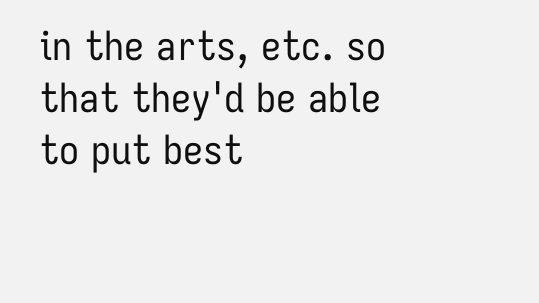in the arts, etc. so that they'd be able to put best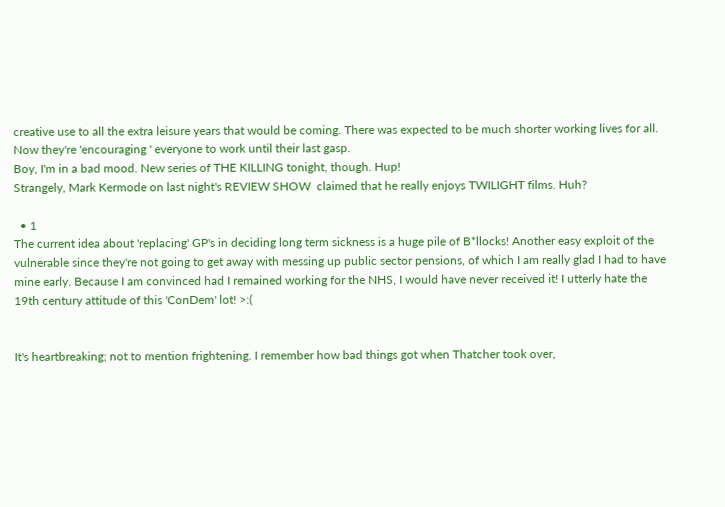creative use to all the extra leisure years that would be coming. There was expected to be much shorter working lives for all. Now they're 'encouraging ' everyone to work until their last gasp.
Boy, I'm in a bad mood. New series of THE KILLING tonight, though. Hup!
Strangely, Mark Kermode on last night's REVIEW SHOW  claimed that he really enjoys TWILIGHT films. Huh?

  • 1
The current idea about 'replacing' GP's in deciding long term sickness is a huge pile of B*llocks! Another easy exploit of the vulnerable since they're not going to get away with messing up public sector pensions, of which I am really glad I had to have mine early. Because I am convinced had I remained working for the NHS, I would have never received it! I utterly hate the 19th century attitude of this 'ConDem' lot! >:(


It's heartbreaking; not to mention frightening. I remember how bad things got when Thatcher took over,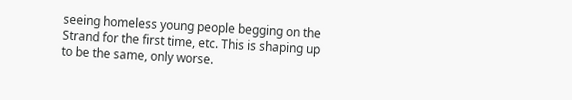seeing homeless young people begging on the Strand for the first time, etc. This is shaping up to be the same, only worse.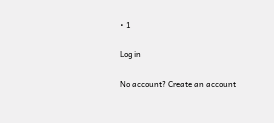• 1

Log in

No account? Create an account